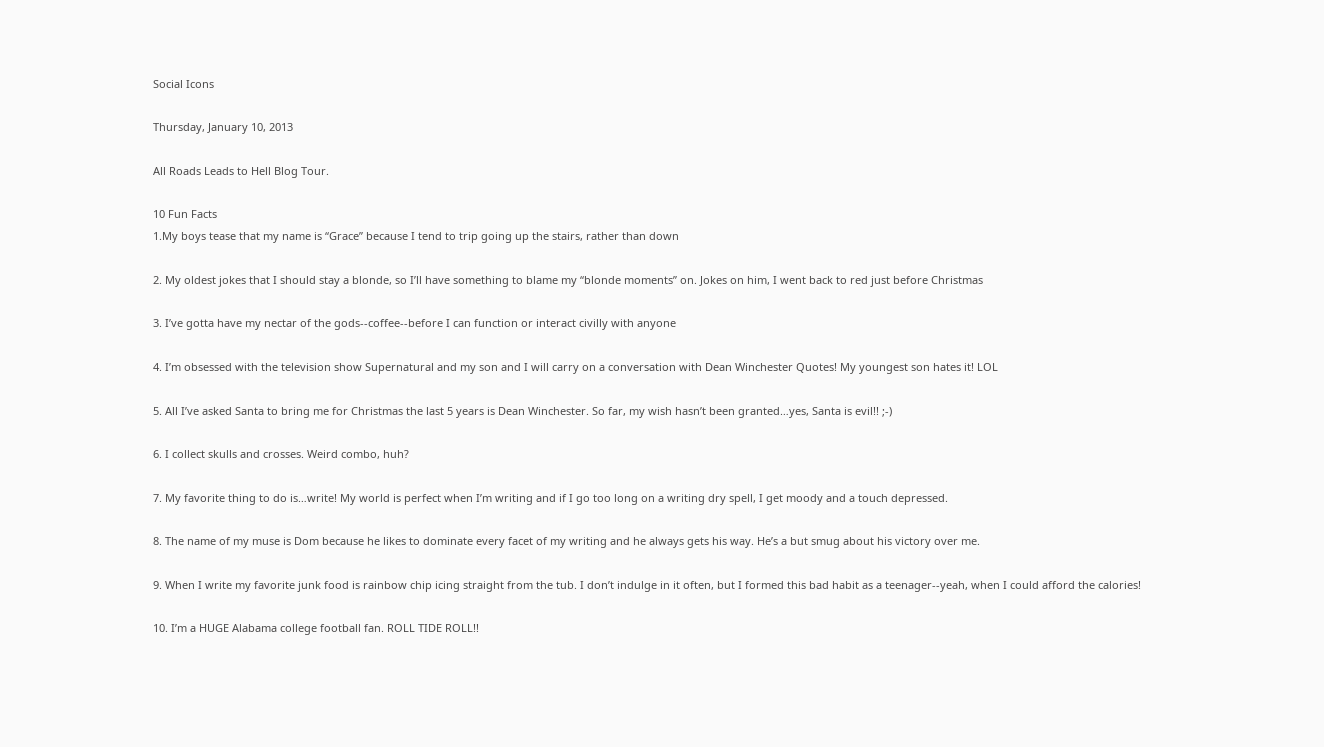Social Icons

Thursday, January 10, 2013

All Roads Leads to Hell Blog Tour.

10 Fun Facts
1.My boys tease that my name is “Grace” because I tend to trip going up the stairs, rather than down

2. My oldest jokes that I should stay a blonde, so I’ll have something to blame my “blonde moments” on. Jokes on him, I went back to red just before Christmas

3. I’ve gotta have my nectar of the gods--coffee--before I can function or interact civilly with anyone

4. I’m obsessed with the television show Supernatural and my son and I will carry on a conversation with Dean Winchester Quotes! My youngest son hates it! LOL

5. All I’ve asked Santa to bring me for Christmas the last 5 years is Dean Winchester. So far, my wish hasn’t been granted…yes, Santa is evil!! ;-)

6. I collect skulls and crosses. Weird combo, huh?

7. My favorite thing to do is…write! My world is perfect when I’m writing and if I go too long on a writing dry spell, I get moody and a touch depressed.

8. The name of my muse is Dom because he likes to dominate every facet of my writing and he always gets his way. He’s a but smug about his victory over me.

9. When I write my favorite junk food is rainbow chip icing straight from the tub. I don’t indulge in it often, but I formed this bad habit as a teenager--yeah, when I could afford the calories!

10. I’m a HUGE Alabama college football fan. ROLL TIDE ROLL!!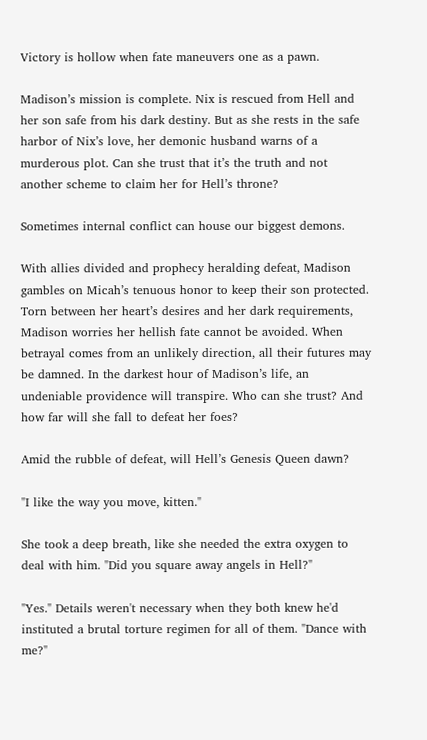Victory is hollow when fate maneuvers one as a pawn.

Madison’s mission is complete. Nix is rescued from Hell and her son safe from his dark destiny. But as she rests in the safe harbor of Nix’s love, her demonic husband warns of a murderous plot. Can she trust that it’s the truth and not another scheme to claim her for Hell’s throne?

Sometimes internal conflict can house our biggest demons.

With allies divided and prophecy heralding defeat, Madison gambles on Micah’s tenuous honor to keep their son protected. Torn between her heart’s desires and her dark requirements, Madison worries her hellish fate cannot be avoided. When betrayal comes from an unlikely direction, all their futures may be damned. In the darkest hour of Madison’s life, an undeniable providence will transpire. Who can she trust? And how far will she fall to defeat her foes?

Amid the rubble of defeat, will Hell’s Genesis Queen dawn?

"I like the way you move, kitten."

She took a deep breath, like she needed the extra oxygen to deal with him. "Did you square away angels in Hell?"

"Yes." Details weren't necessary when they both knew he'd instituted a brutal torture regimen for all of them. "Dance with me?"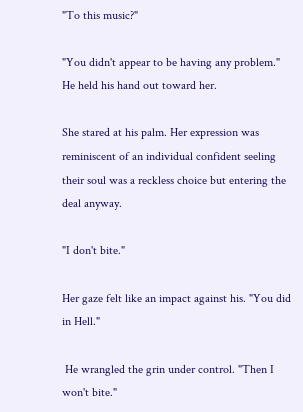"To this music?"

"You didn't appear to be having any problem." He held his hand out toward her.

She stared at his palm. Her expression was reminiscent of an individual confident seeling their soul was a reckless choice but entering the deal anyway.

"I don't bite."

Her gaze felt like an impact against his. "You did in Hell."

 He wrangled the grin under control. "Then I won't bite."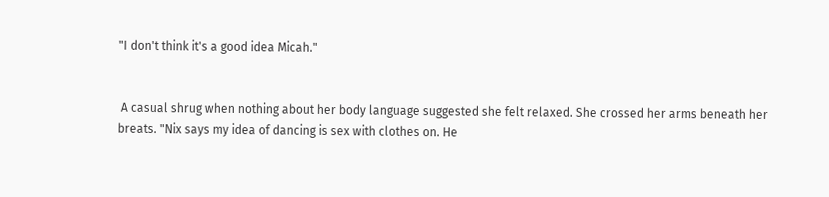"I don't think it's a good idea Micah."


 A casual shrug when nothing about her body language suggested she felt relaxed. She crossed her arms beneath her breats. "Nix says my idea of dancing is sex with clothes on. He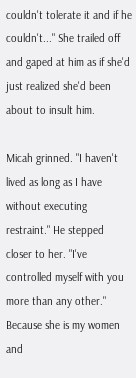couldn't tolerate it and if he couldn't..." She trailed off and gaped at him as if she'd just realized she'd been about to insult him.

Micah grinned. "I haven't lived as long as I have without executing restraint." He stepped closer to her. "I've controlled myself with you more than any other." Because she is my women and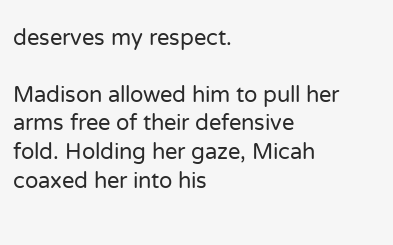deserves my respect.

Madison allowed him to pull her arms free of their defensive fold. Holding her gaze, Micah coaxed her into his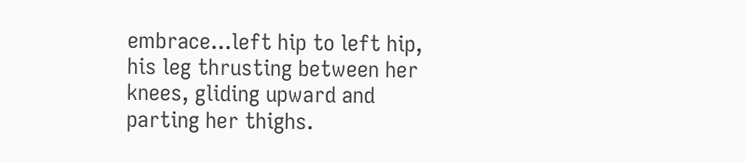embrace...left hip to left hip, his leg thrusting between her knees, gliding upward and parting her thighs.